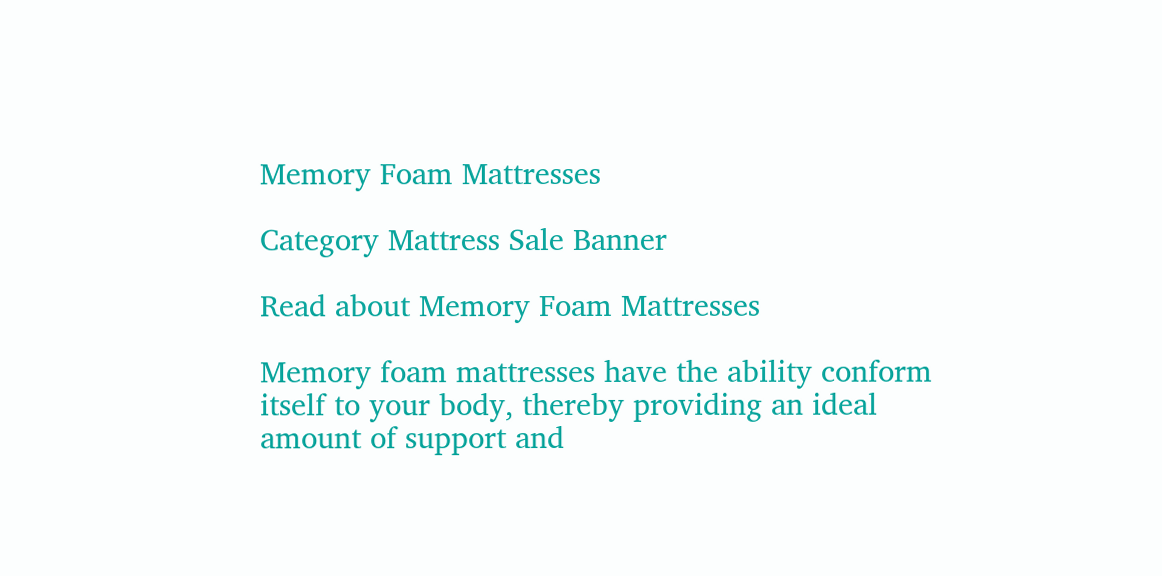Memory Foam Mattresses

Category Mattress Sale Banner

Read about Memory Foam Mattresses

Memory foam mattresses have the ability conform itself to your body, thereby providing an ideal amount of support and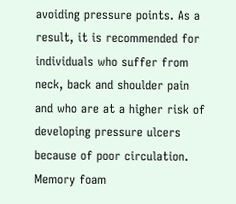avoiding pressure points. As a result, it is recommended for individuals who suffer from neck, back and shoulder pain and who are at a higher risk of developing pressure ulcers because of poor circulation. Memory foam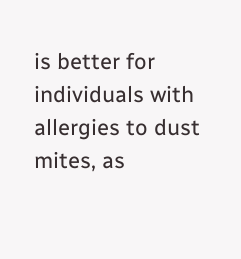is better for individuals with allergies to dust mites, as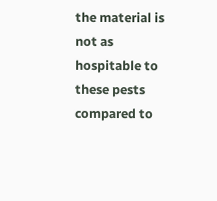the material is not as hospitable to these pests compared to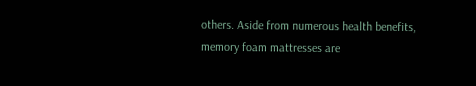others. Aside from numerous health benefits, memory foam mattresses are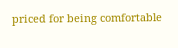priced for being comfortable